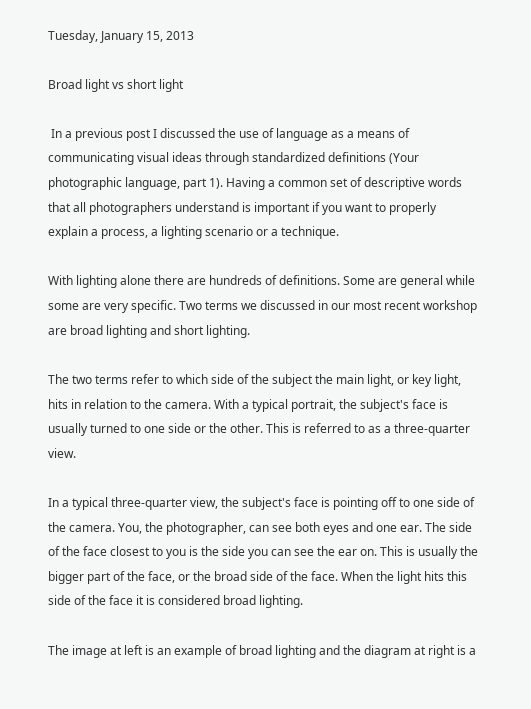Tuesday, January 15, 2013

Broad light vs short light

 In a previous post I discussed the use of language as a means of communicating visual ideas through standardized definitions (Your photographic language, part 1). Having a common set of descriptive words that all photographers understand is important if you want to properly explain a process, a lighting scenario or a technique.

With lighting alone there are hundreds of definitions. Some are general while some are very specific. Two terms we discussed in our most recent workshop are broad lighting and short lighting.

The two terms refer to which side of the subject the main light, or key light, hits in relation to the camera. With a typical portrait, the subject's face is usually turned to one side or the other. This is referred to as a three-quarter view.

In a typical three-quarter view, the subject's face is pointing off to one side of the camera. You, the photographer, can see both eyes and one ear. The side of the face closest to you is the side you can see the ear on. This is usually the bigger part of the face, or the broad side of the face. When the light hits this side of the face it is considered broad lighting.

The image at left is an example of broad lighting and the diagram at right is a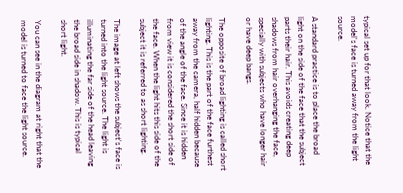typical set up for that look. Notice that the model's face is turned away from the light source.

A standard practice is to place the broad light on the side of the face that the subject parts their hair. This avoids creating deep shadows from hair overhanging the face, specially with subjects who have longer hair or have deep bangs.

The opposite of broad lighting is called short lighting. This is the part of the face furthest away from the camera, half hidden because of the angle of the face. Since it is hidden from view it is considered the short side of the face. When the light hits this side of the subject it is referred to as short lighting.

The image at left shows the subject's face is turned into the light source. The light is illuminating the far side of the head leaving the broad side in shadow. This is typical short light.

You can see in the diagram at right that the model is turned to face the light source.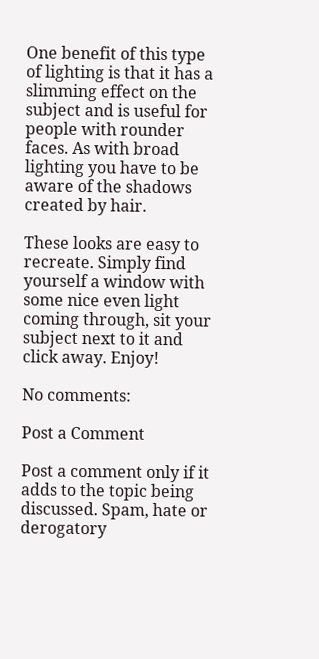One benefit of this type of lighting is that it has a slimming effect on the subject and is useful for people with rounder faces. As with broad lighting you have to be aware of the shadows created by hair.

These looks are easy to recreate. Simply find yourself a window with some nice even light coming through, sit your subject next to it and click away. Enjoy!

No comments:

Post a Comment

Post a comment only if it adds to the topic being discussed. Spam, hate or derogatory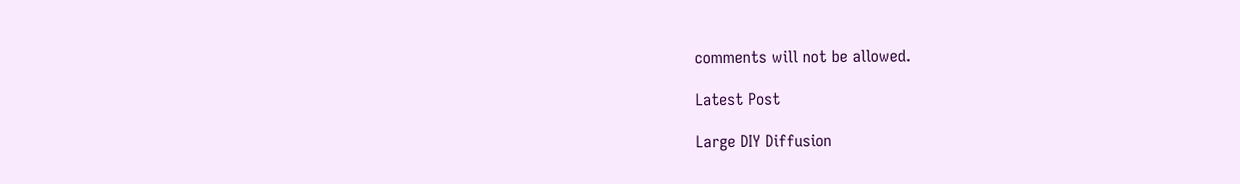comments will not be allowed.

Latest Post

Large DIY Diffusion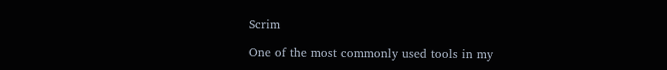Scrim

One of the most commonly used tools in my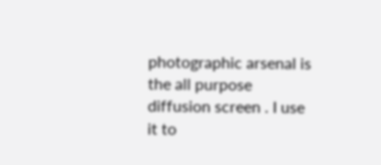photographic arsenal is the all purpose diffusion screen . I use it to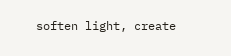soften light, create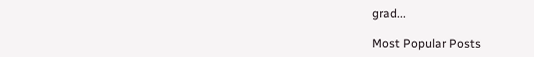grad...

Most Popular Posts